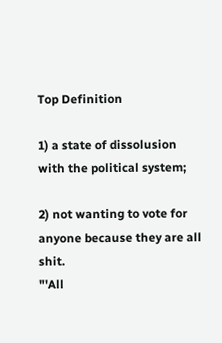Top Definition

1) a state of dissolusion with the political system;

2) not wanting to vote for anyone because they are all shit.
"'All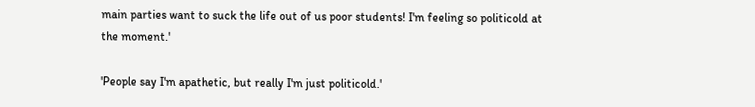main parties want to suck the life out of us poor students! I'm feeling so politicold at the moment.'

'People say I'm apathetic, but really I'm just politicold.'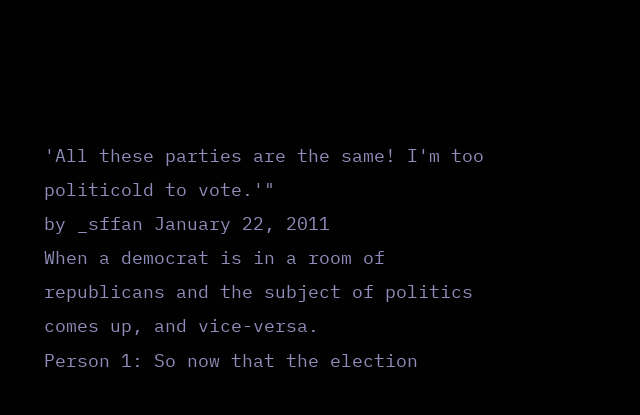'All these parties are the same! I'm too politicold to vote.'"
by _sffan January 22, 2011
When a democrat is in a room of republicans and the subject of politics comes up, and vice-versa.
Person 1: So now that the election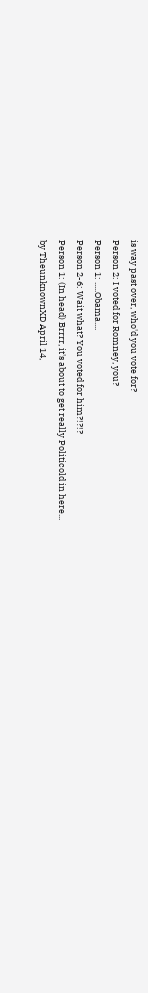is way past over, who'd you vote for?
Person 2: I voted for Romney, you?
Person 1: .....Obama....
Person 2-6: Wait what? You voted for him?!?!?
Person 1: (In head) Brrrr, it's about to get really Politicold in here...
by TheunknownXD April 14,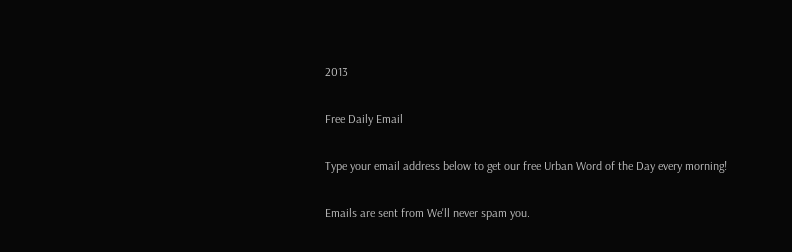2013

Free Daily Email

Type your email address below to get our free Urban Word of the Day every morning!

Emails are sent from We'll never spam you.